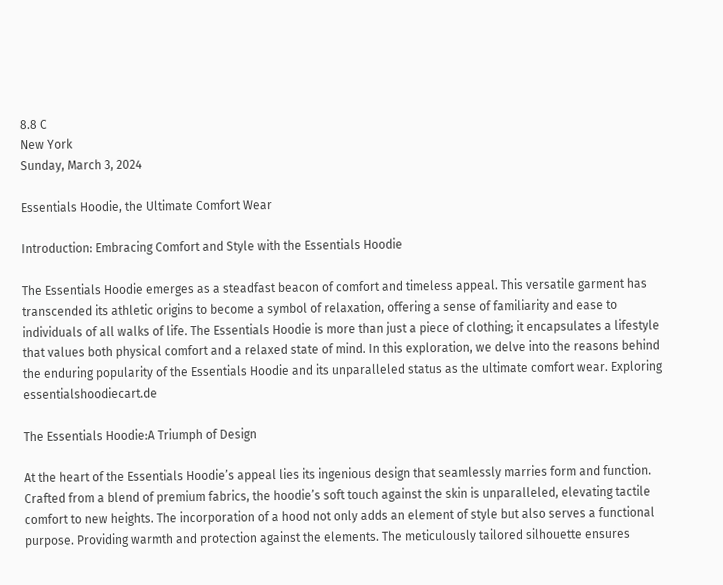8.8 C
New York
Sunday, March 3, 2024

Essentials Hoodie, the Ultimate Comfort Wear

Introduction: Embracing Comfort and Style with the Essentials Hoodie

The Essentials Hoodie emerges as a steadfast beacon of comfort and timeless appeal. This versatile garment has transcended its athletic origins to become a symbol of relaxation, offering a sense of familiarity and ease to individuals of all walks of life. The Essentials Hoodie is more than just a piece of clothing; it encapsulates a lifestyle that values both physical comfort and a relaxed state of mind. In this exploration, we delve into the reasons behind the enduring popularity of the Essentials Hoodie and its unparalleled status as the ultimate comfort wear. Exploring essentialshoodiecart.de

The Essentials Hoodie:A Triumph of Design

At the heart of the Essentials Hoodie’s appeal lies its ingenious design that seamlessly marries form and function. Crafted from a blend of premium fabrics, the hoodie’s soft touch against the skin is unparalleled, elevating tactile comfort to new heights. The incorporation of a hood not only adds an element of style but also serves a functional purpose. Providing warmth and protection against the elements. The meticulously tailored silhouette ensures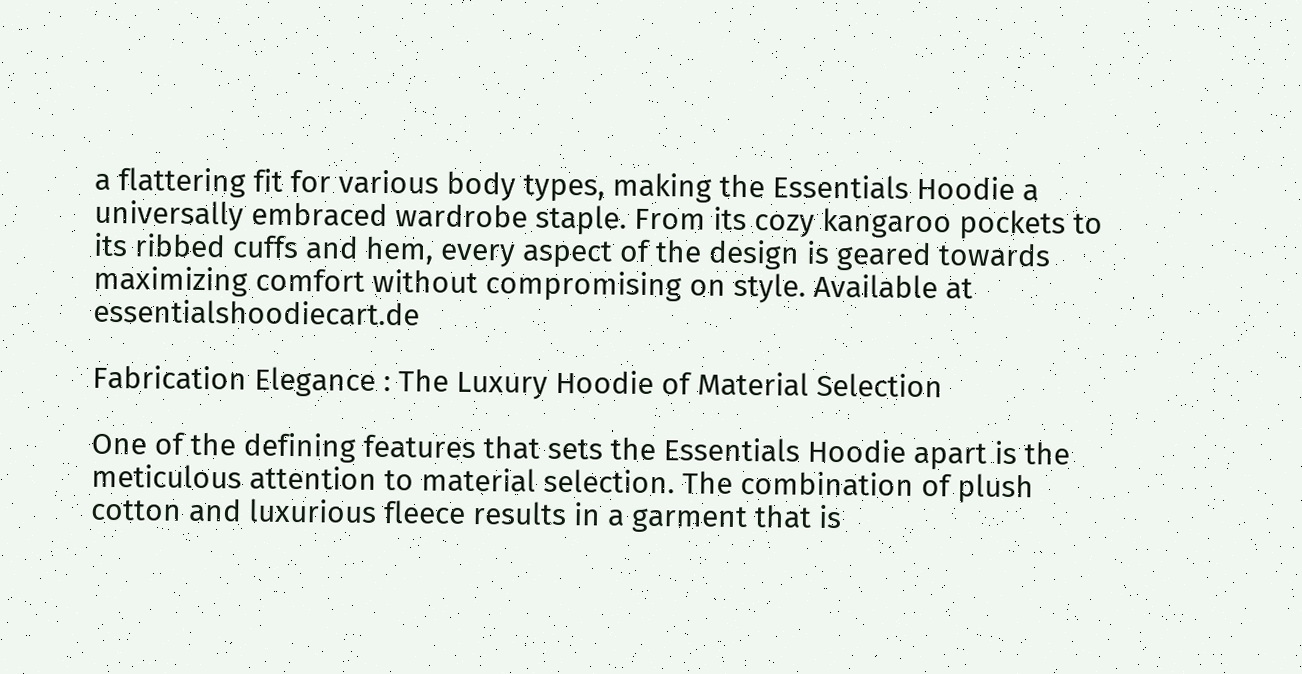a flattering fit for various body types, making the Essentials Hoodie a universally embraced wardrobe staple. From its cozy kangaroo pockets to its ribbed cuffs and hem, every aspect of the design is geared towards maximizing comfort without compromising on style. Available at essentialshoodiecart.de

Fabrication Elegance : The Luxury Hoodie of Material Selection

One of the defining features that sets the Essentials Hoodie apart is the meticulous attention to material selection. The combination of plush cotton and luxurious fleece results in a garment that is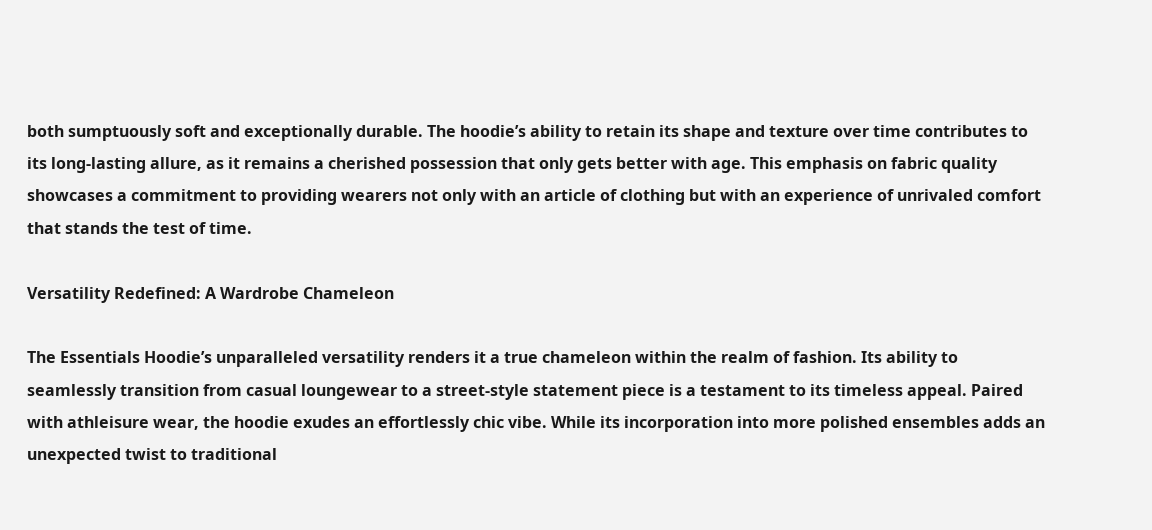both sumptuously soft and exceptionally durable. The hoodie’s ability to retain its shape and texture over time contributes to its long-lasting allure, as it remains a cherished possession that only gets better with age. This emphasis on fabric quality showcases a commitment to providing wearers not only with an article of clothing but with an experience of unrivaled comfort that stands the test of time.

Versatility Redefined: A Wardrobe Chameleon

The Essentials Hoodie’s unparalleled versatility renders it a true chameleon within the realm of fashion. Its ability to seamlessly transition from casual loungewear to a street-style statement piece is a testament to its timeless appeal. Paired with athleisure wear, the hoodie exudes an effortlessly chic vibe. While its incorporation into more polished ensembles adds an unexpected twist to traditional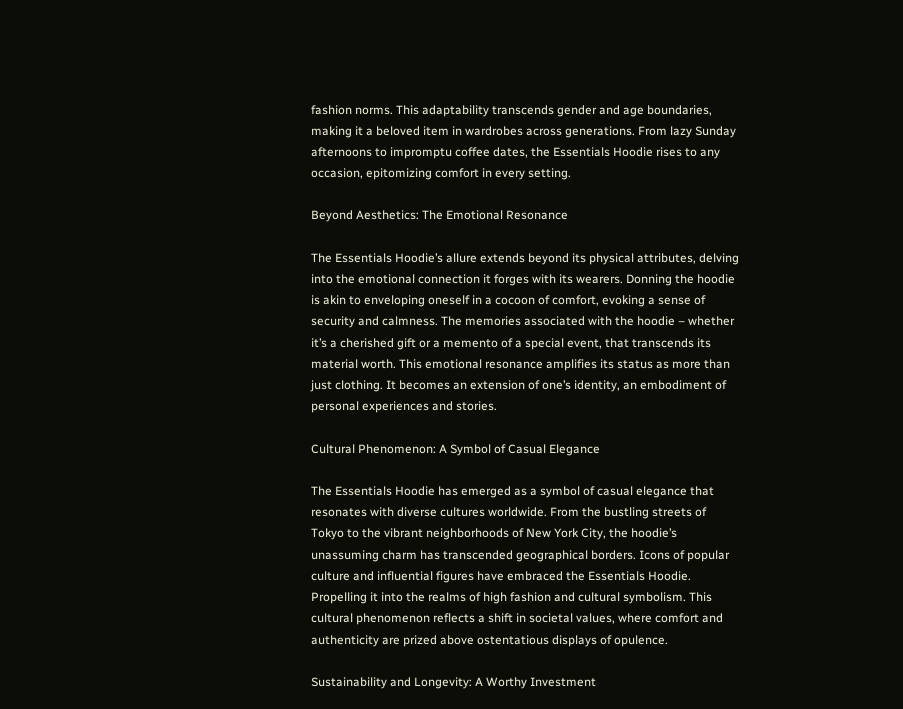fashion norms. This adaptability transcends gender and age boundaries, making it a beloved item in wardrobes across generations. From lazy Sunday afternoons to impromptu coffee dates, the Essentials Hoodie rises to any occasion, epitomizing comfort in every setting.

Beyond Aesthetics: The Emotional Resonance

The Essentials Hoodie’s allure extends beyond its physical attributes, delving into the emotional connection it forges with its wearers. Donning the hoodie is akin to enveloping oneself in a cocoon of comfort, evoking a sense of security and calmness. The memories associated with the hoodie – whether it’s a cherished gift or a memento of a special event, that transcends its material worth. This emotional resonance amplifies its status as more than just clothing. It becomes an extension of one’s identity, an embodiment of personal experiences and stories.

Cultural Phenomenon: A Symbol of Casual Elegance

The Essentials Hoodie has emerged as a symbol of casual elegance that resonates with diverse cultures worldwide. From the bustling streets of Tokyo to the vibrant neighborhoods of New York City, the hoodie’s unassuming charm has transcended geographical borders. Icons of popular culture and influential figures have embraced the Essentials Hoodie. Propelling it into the realms of high fashion and cultural symbolism. This cultural phenomenon reflects a shift in societal values, where comfort and authenticity are prized above ostentatious displays of opulence.

Sustainability and Longevity: A Worthy Investment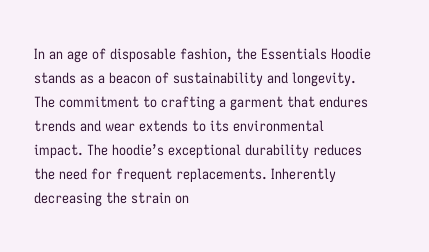In an age of disposable fashion, the Essentials Hoodie stands as a beacon of sustainability and longevity. The commitment to crafting a garment that endures trends and wear extends to its environmental impact. The hoodie’s exceptional durability reduces the need for frequent replacements. Inherently decreasing the strain on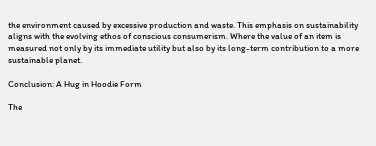the environment caused by excessive production and waste. This emphasis on sustainability aligns with the evolving ethos of conscious consumerism. Where the value of an item is measured not only by its immediate utility but also by its long-term contribution to a more sustainable planet.

Conclusion: A Hug in Hoodie Form

The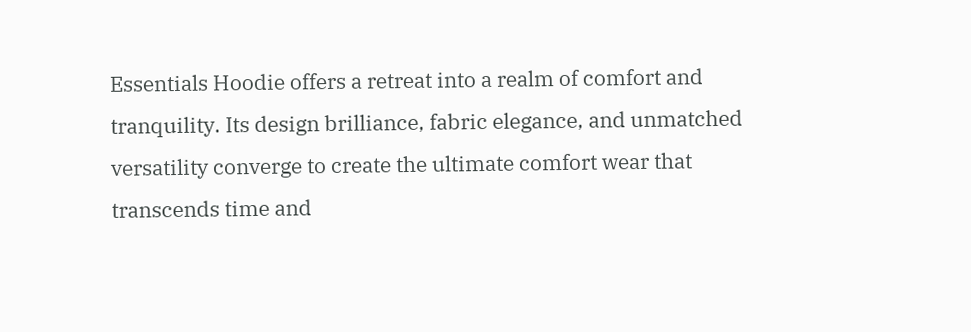Essentials Hoodie offers a retreat into a realm of comfort and tranquility. Its design brilliance, fabric elegance, and unmatched versatility converge to create the ultimate comfort wear that transcends time and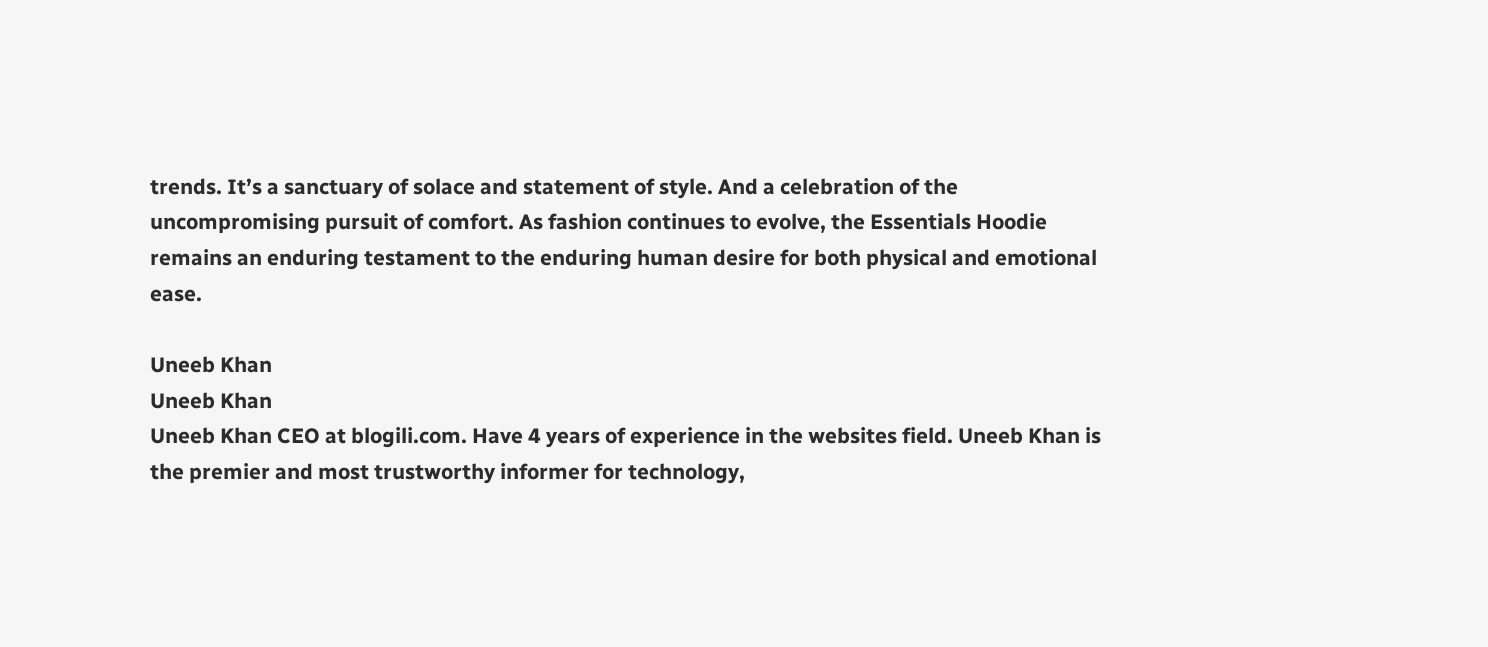trends. It’s a sanctuary of solace and statement of style. And a celebration of the uncompromising pursuit of comfort. As fashion continues to evolve, the Essentials Hoodie remains an enduring testament to the enduring human desire for both physical and emotional ease.

Uneeb Khan
Uneeb Khan
Uneeb Khan CEO at blogili.com. Have 4 years of experience in the websites field. Uneeb Khan is the premier and most trustworthy informer for technology,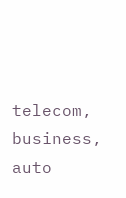telecom, business, auto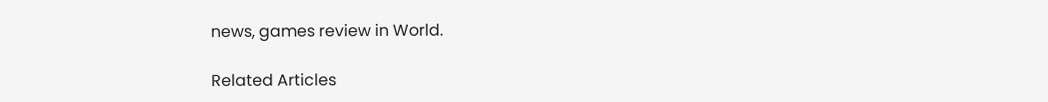news, games review in World.

Related Articles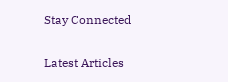Stay Connected


Latest Articles